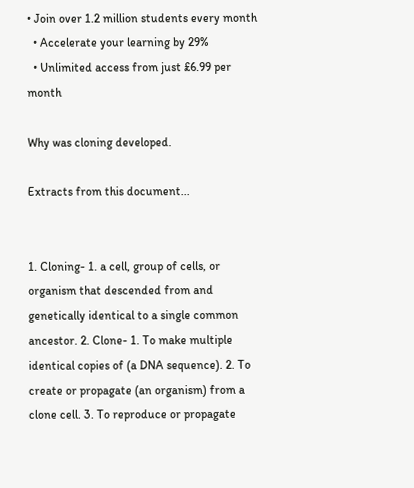• Join over 1.2 million students every month
  • Accelerate your learning by 29%
  • Unlimited access from just £6.99 per month

Why was cloning developed.

Extracts from this document...


1. Cloning- 1. a cell, group of cells, or organism that descended from and genetically identical to a single common ancestor. 2. Clone- 1. To make multiple identical copies of (a DNA sequence). 2. To create or propagate (an organism) from a clone cell. 3. To reproduce or propagate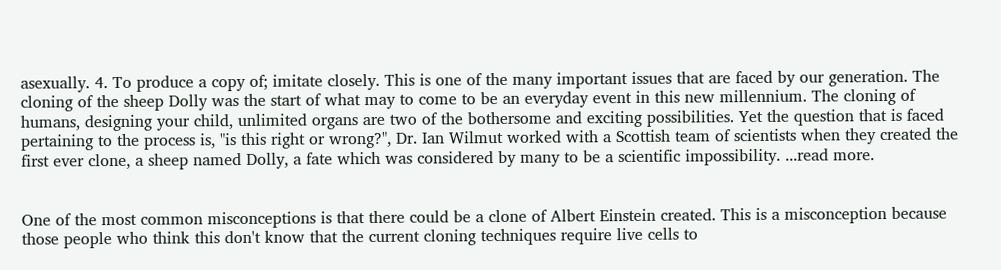asexually. 4. To produce a copy of; imitate closely. This is one of the many important issues that are faced by our generation. The cloning of the sheep Dolly was the start of what may to come to be an everyday event in this new millennium. The cloning of humans, designing your child, unlimited organs are two of the bothersome and exciting possibilities. Yet the question that is faced pertaining to the process is, "is this right or wrong?", Dr. Ian Wilmut worked with a Scottish team of scientists when they created the first ever clone, a sheep named Dolly, a fate which was considered by many to be a scientific impossibility. ...read more.


One of the most common misconceptions is that there could be a clone of Albert Einstein created. This is a misconception because those people who think this don't know that the current cloning techniques require live cells to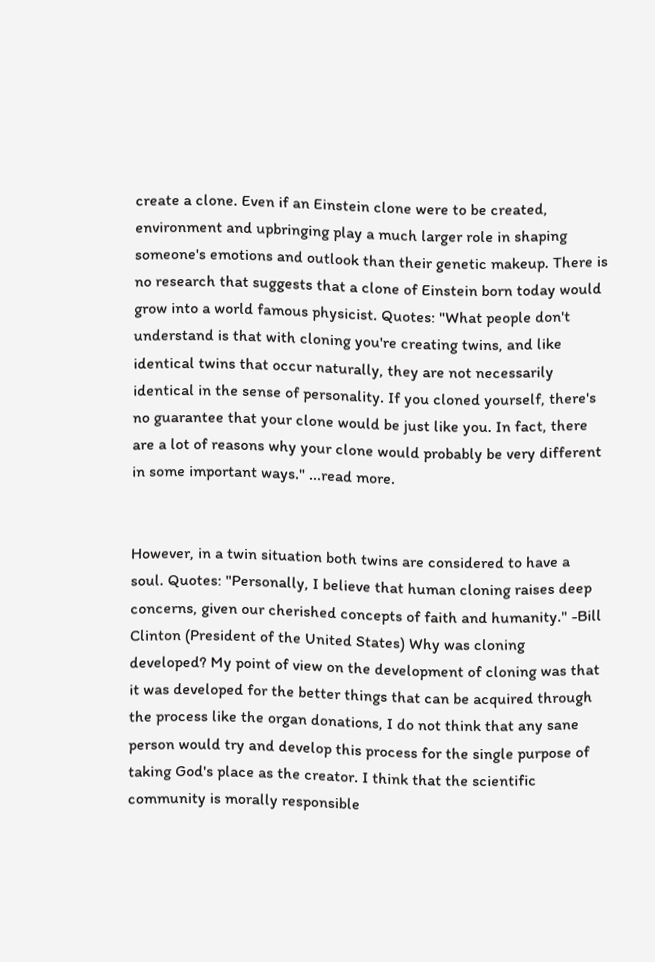create a clone. Even if an Einstein clone were to be created, environment and upbringing play a much larger role in shaping someone's emotions and outlook than their genetic makeup. There is no research that suggests that a clone of Einstein born today would grow into a world famous physicist. Quotes: "What people don't understand is that with cloning you're creating twins, and like identical twins that occur naturally, they are not necessarily identical in the sense of personality. If you cloned yourself, there's no guarantee that your clone would be just like you. In fact, there are a lot of reasons why your clone would probably be very different in some important ways." ...read more.


However, in a twin situation both twins are considered to have a soul. Quotes: "Personally, I believe that human cloning raises deep concerns, given our cherished concepts of faith and humanity." -Bill Clinton (President of the United States) Why was cloning developed? My point of view on the development of cloning was that it was developed for the better things that can be acquired through the process like the organ donations, I do not think that any sane person would try and develop this process for the single purpose of taking God's place as the creator. I think that the scientific community is morally responsible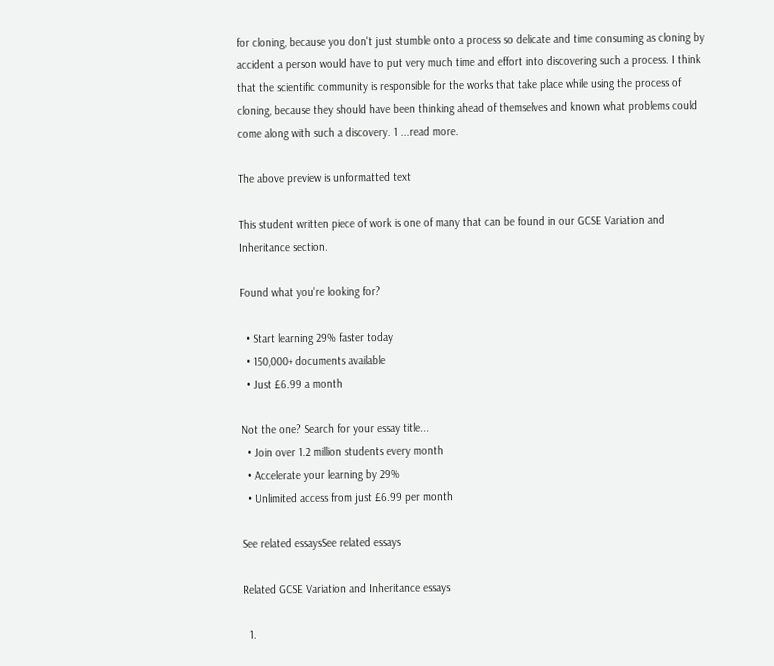for cloning, because you don't just stumble onto a process so delicate and time consuming as cloning by accident a person would have to put very much time and effort into discovering such a process. I think that the scientific community is responsible for the works that take place while using the process of cloning, because they should have been thinking ahead of themselves and known what problems could come along with such a discovery. 1 ...read more.

The above preview is unformatted text

This student written piece of work is one of many that can be found in our GCSE Variation and Inheritance section.

Found what you're looking for?

  • Start learning 29% faster today
  • 150,000+ documents available
  • Just £6.99 a month

Not the one? Search for your essay title...
  • Join over 1.2 million students every month
  • Accelerate your learning by 29%
  • Unlimited access from just £6.99 per month

See related essaysSee related essays

Related GCSE Variation and Inheritance essays

  1.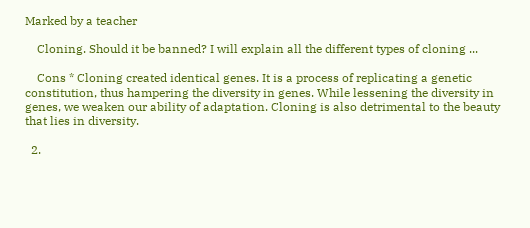Marked by a teacher

    Cloning. Should it be banned? I will explain all the different types of cloning ...

    Cons * Cloning created identical genes. It is a process of replicating a genetic constitution, thus hampering the diversity in genes. While lessening the diversity in genes, we weaken our ability of adaptation. Cloning is also detrimental to the beauty that lies in diversity.

  2.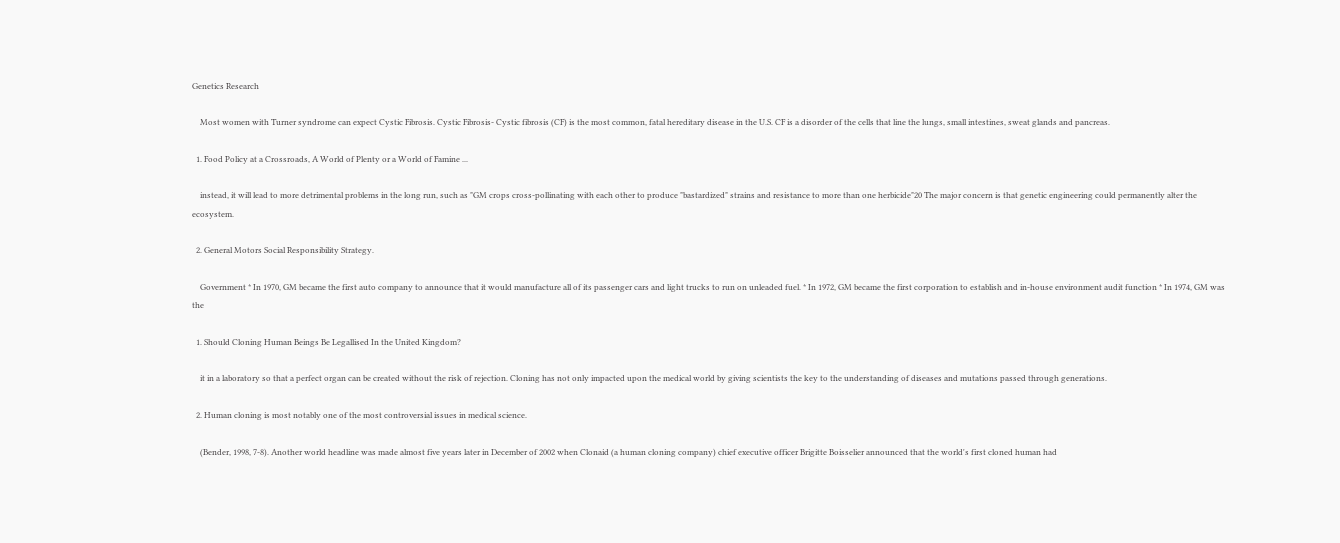Genetics Research

    Most women with Turner syndrome can expect Cystic Fibrosis. Cystic Fibrosis- Cystic fibrosis (CF) is the most common, fatal hereditary disease in the U.S. CF is a disorder of the cells that line the lungs, small intestines, sweat glands and pancreas.

  1. Food Policy at a Crossroads, A World of Plenty or a World of Famine ...

    instead, it will lead to more detrimental problems in the long run, such as "GM crops cross-pollinating with each other to produce "bastardized" strains and resistance to more than one herbicide"20 The major concern is that genetic engineering could permanently alter the ecosystem.

  2. General Motors Social Responsibility Strategy.

    Government * In 1970, GM became the first auto company to announce that it would manufacture all of its passenger cars and light trucks to run on unleaded fuel. * In 1972, GM became the first corporation to establish and in-house environment audit function * In 1974, GM was the

  1. Should Cloning Human Beings Be Legallised In the United Kingdom?

    it in a laboratory so that a perfect organ can be created without the risk of rejection. Cloning has not only impacted upon the medical world by giving scientists the key to the understanding of diseases and mutations passed through generations.

  2. Human cloning is most notably one of the most controversial issues in medical science.

    (Bender, 1998, 7-8). Another world headline was made almost five years later in December of 2002 when Clonaid (a human cloning company) chief executive officer Brigitte Boisselier announced that the world's first cloned human had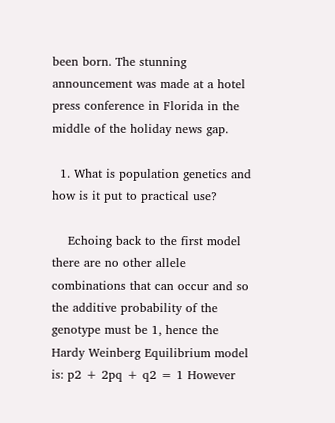been born. The stunning announcement was made at a hotel press conference in Florida in the middle of the holiday news gap.

  1. What is population genetics and how is it put to practical use?

    Echoing back to the first model there are no other allele combinations that can occur and so the additive probability of the genotype must be 1, hence the Hardy Weinberg Equilibrium model is: p2 + 2pq + q2 = 1 However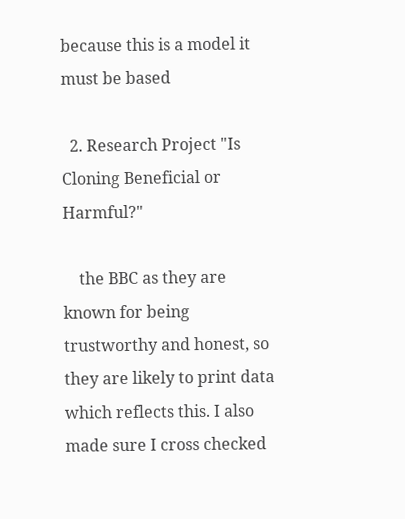because this is a model it must be based

  2. Research Project "Is Cloning Beneficial or Harmful?"

    the BBC as they are known for being trustworthy and honest, so they are likely to print data which reflects this. I also made sure I cross checked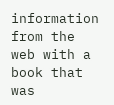information from the web with a book that was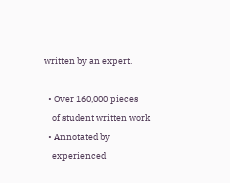written by an expert.

  • Over 160,000 pieces
    of student written work
  • Annotated by
    experienced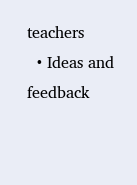teachers
  • Ideas and feedback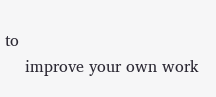to
    improve your own work